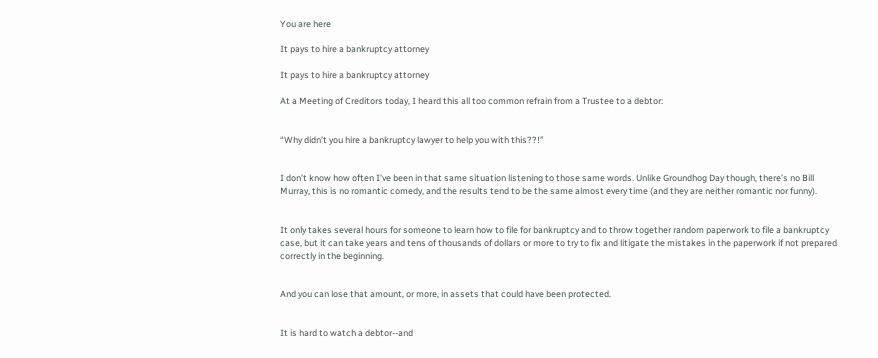You are here

It pays to hire a bankruptcy attorney

It pays to hire a bankruptcy attorney

At a Meeting of Creditors today, I heard this all too common refrain from a Trustee to a debtor:


“Why didn’t you hire a bankruptcy lawyer to help you with this??!”


I don’t know how often I’ve been in that same situation listening to those same words. Unlike Groundhog Day though, there’s no Bill Murray, this is no romantic comedy, and the results tend to be the same almost every time (and they are neither romantic nor funny).


It only takes several hours for someone to learn how to file for bankruptcy and to throw together random paperwork to file a bankruptcy case, but it can take years and tens of thousands of dollars or more to try to fix and litigate the mistakes in the paperwork if not prepared correctly in the beginning.


And you can lose that amount, or more, in assets that could have been protected.


It is hard to watch a debtor--and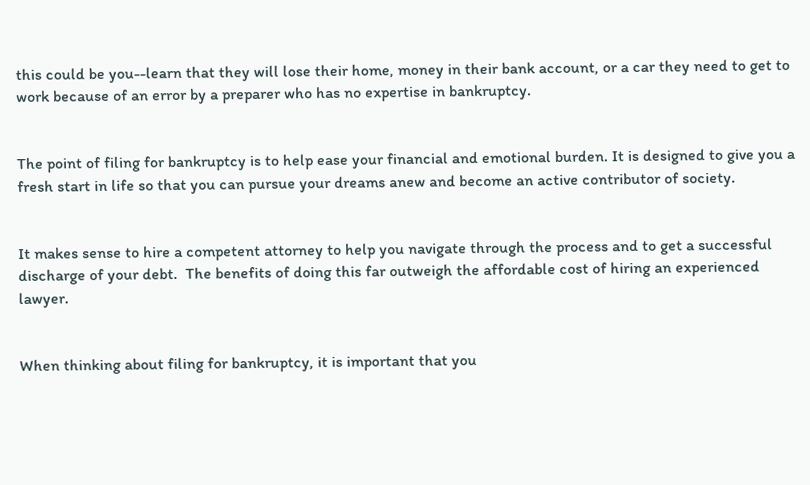this could be you--learn that they will lose their home, money in their bank account, or a car they need to get to work because of an error by a preparer who has no expertise in bankruptcy.


The point of filing for bankruptcy is to help ease your financial and emotional burden. It is designed to give you a fresh start in life so that you can pursue your dreams anew and become an active contributor of society.


It makes sense to hire a competent attorney to help you navigate through the process and to get a successful discharge of your debt.  The benefits of doing this far outweigh the affordable cost of hiring an experienced lawyer.


When thinking about filing for bankruptcy, it is important that you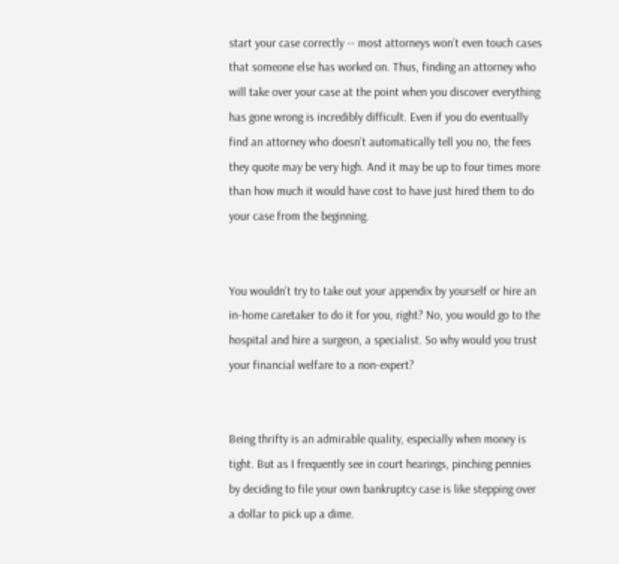start your case correctly -- most attorneys won’t even touch cases that someone else has worked on. Thus, finding an attorney who will take over your case at the point when you discover everything has gone wrong is incredibly difficult. Even if you do eventually find an attorney who doesn’t automatically tell you no, the fees they quote may be very high. And it may be up to four times more than how much it would have cost to have just hired them to do your case from the beginning.


You wouldn’t try to take out your appendix by yourself or hire an in-home caretaker to do it for you, right? No, you would go to the hospital and hire a surgeon, a specialist. So why would you trust your financial welfare to a non-expert?


Being thrifty is an admirable quality, especially when money is tight. But as I frequently see in court hearings, pinching pennies by deciding to file your own bankruptcy case is like stepping over a dollar to pick up a dime.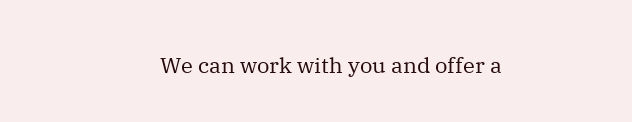We can work with you and offer a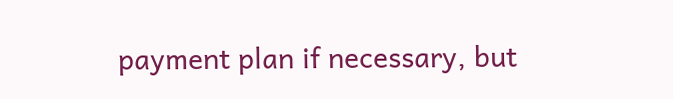payment plan if necessary, but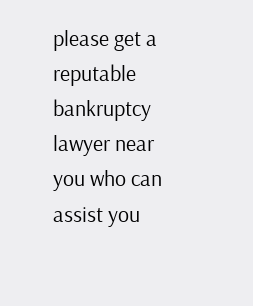please get a reputable bankruptcy lawyer near you who can assist you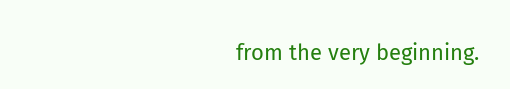from the very beginning.